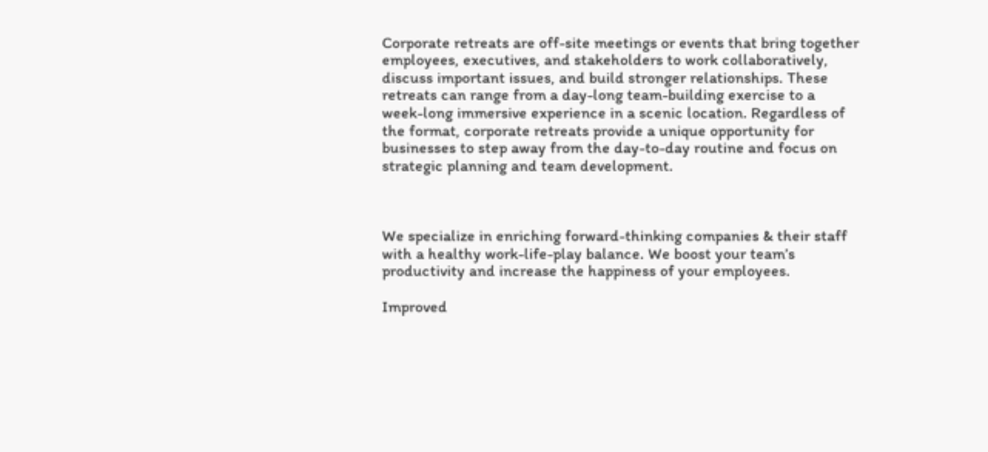Corporate retreats are off-site meetings or events that bring together employees, executives, and stakeholders to work collaboratively, discuss important issues, and build stronger relationships. These retreats can range from a day-long team-building exercise to a week-long immersive experience in a scenic location. Regardless of the format, corporate retreats provide a unique opportunity for businesses to step away from the day-to-day routine and focus on strategic planning and team development.



We specialize in enriching forward-thinking companies & their staff with a healthy work-life-play balance. We boost your team’s productivity and increase the happiness of your employees.

Improved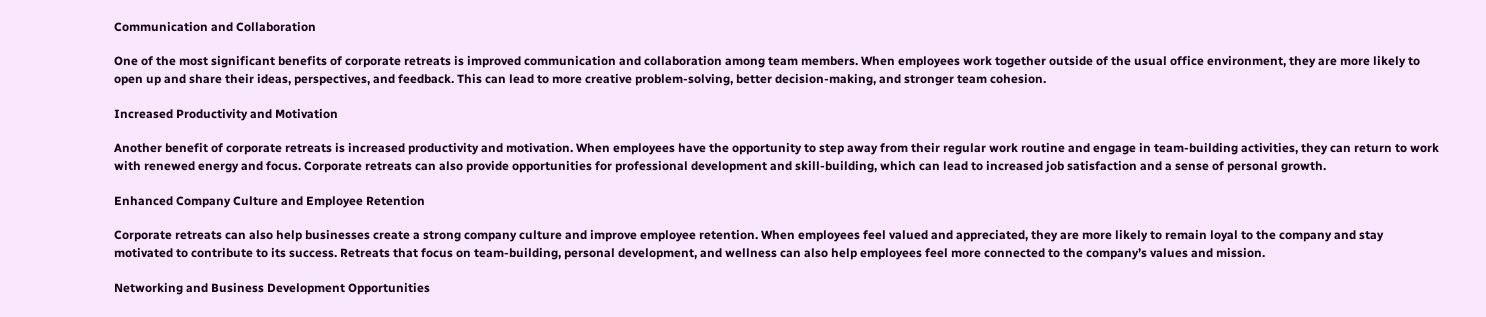Communication and Collaboration

One of the most significant benefits of corporate retreats is improved communication and collaboration among team members. When employees work together outside of the usual office environment, they are more likely to open up and share their ideas, perspectives, and feedback. This can lead to more creative problem-solving, better decision-making, and stronger team cohesion.

Increased Productivity and Motivation

Another benefit of corporate retreats is increased productivity and motivation. When employees have the opportunity to step away from their regular work routine and engage in team-building activities, they can return to work with renewed energy and focus. Corporate retreats can also provide opportunities for professional development and skill-building, which can lead to increased job satisfaction and a sense of personal growth.

Enhanced Company Culture and Employee Retention

Corporate retreats can also help businesses create a strong company culture and improve employee retention. When employees feel valued and appreciated, they are more likely to remain loyal to the company and stay motivated to contribute to its success. Retreats that focus on team-building, personal development, and wellness can also help employees feel more connected to the company’s values and mission.

Networking and Business Development Opportunities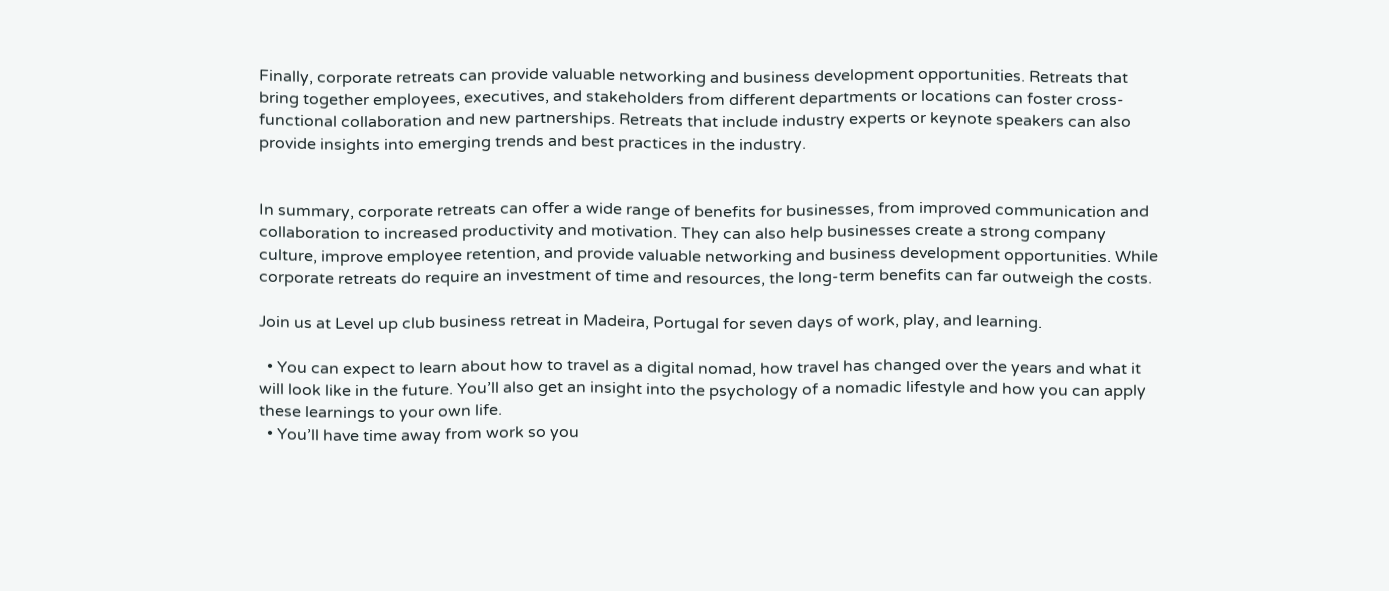Finally, corporate retreats can provide valuable networking and business development opportunities. Retreats that bring together employees, executives, and stakeholders from different departments or locations can foster cross-functional collaboration and new partnerships. Retreats that include industry experts or keynote speakers can also provide insights into emerging trends and best practices in the industry.


In summary, corporate retreats can offer a wide range of benefits for businesses, from improved communication and collaboration to increased productivity and motivation. They can also help businesses create a strong company culture, improve employee retention, and provide valuable networking and business development opportunities. While corporate retreats do require an investment of time and resources, the long-term benefits can far outweigh the costs.

Join us at Level up club business retreat in Madeira, Portugal for seven days of work, play, and learning.

  • You can expect to learn about how to travel as a digital nomad, how travel has changed over the years and what it will look like in the future. You’ll also get an insight into the psychology of a nomadic lifestyle and how you can apply these learnings to your own life.
  • You’ll have time away from work so you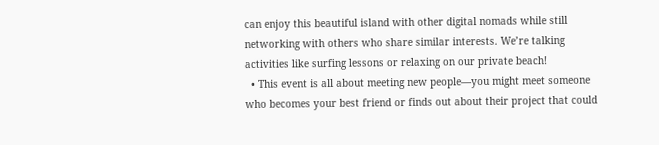can enjoy this beautiful island with other digital nomads while still networking with others who share similar interests. We’re talking activities like surfing lessons or relaxing on our private beach!
  • This event is all about meeting new people—you might meet someone who becomes your best friend or finds out about their project that could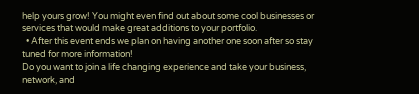help yours grow! You might even find out about some cool businesses or services that would make great additions to your portfolio.
  • After this event ends we plan on having another one soon after so stay tuned for more information!
Do you want to join a life changing experience and take your business, network, and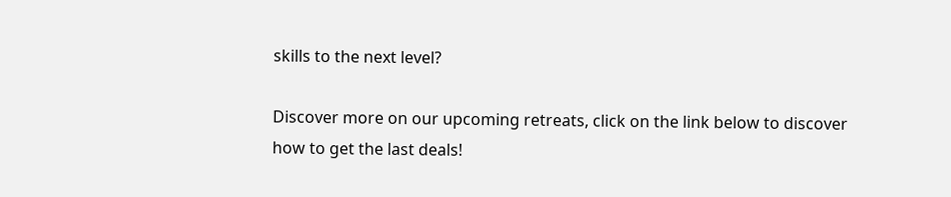skills to the next level?

Discover more on our upcoming retreats, click on the link below to discover how to get the last deals!